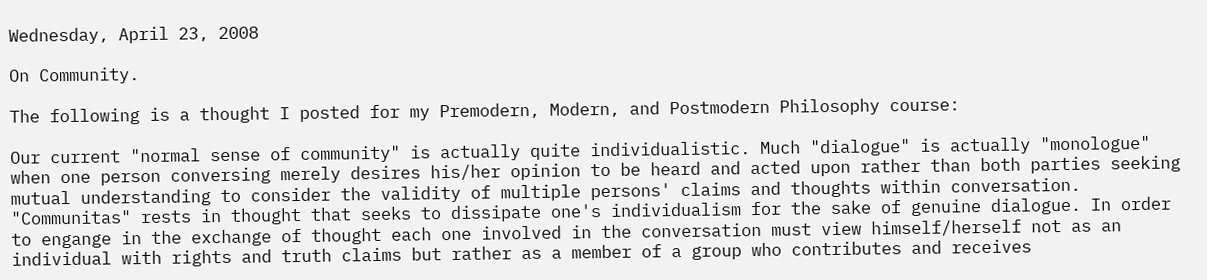Wednesday, April 23, 2008

On Community.

The following is a thought I posted for my Premodern, Modern, and Postmodern Philosophy course:

Our current "normal sense of community" is actually quite individualistic. Much "dialogue" is actually "monologue" when one person conversing merely desires his/her opinion to be heard and acted upon rather than both parties seeking mutual understanding to consider the validity of multiple persons' claims and thoughts within conversation. "Communitas" rests in thought that seeks to dissipate one's individualism for the sake of genuine dialogue. In order to engange in the exchange of thought each one involved in the conversation must view himself/herself not as an individual with rights and truth claims but rather as a member of a group who contributes and receives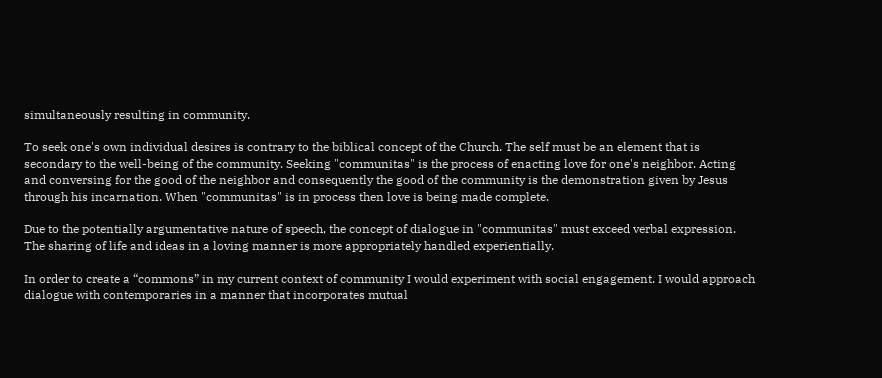simultaneously resulting in community.

To seek one's own individual desires is contrary to the biblical concept of the Church. The self must be an element that is secondary to the well-being of the community. Seeking "communitas" is the process of enacting love for one's neighbor. Acting and conversing for the good of the neighbor and consequently the good of the community is the demonstration given by Jesus through his incarnation. When "communitas" is in process then love is being made complete.

Due to the potentially argumentative nature of speech, the concept of dialogue in "communitas" must exceed verbal expression. The sharing of life and ideas in a loving manner is more appropriately handled experientially.

In order to create a “commons” in my current context of community I would experiment with social engagement. I would approach dialogue with contemporaries in a manner that incorporates mutual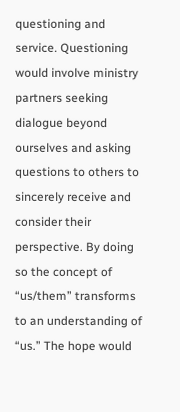questioning and service. Questioning would involve ministry partners seeking dialogue beyond ourselves and asking questions to others to sincerely receive and consider their perspective. By doing so the concept of “us/them” transforms to an understanding of “us.” The hope would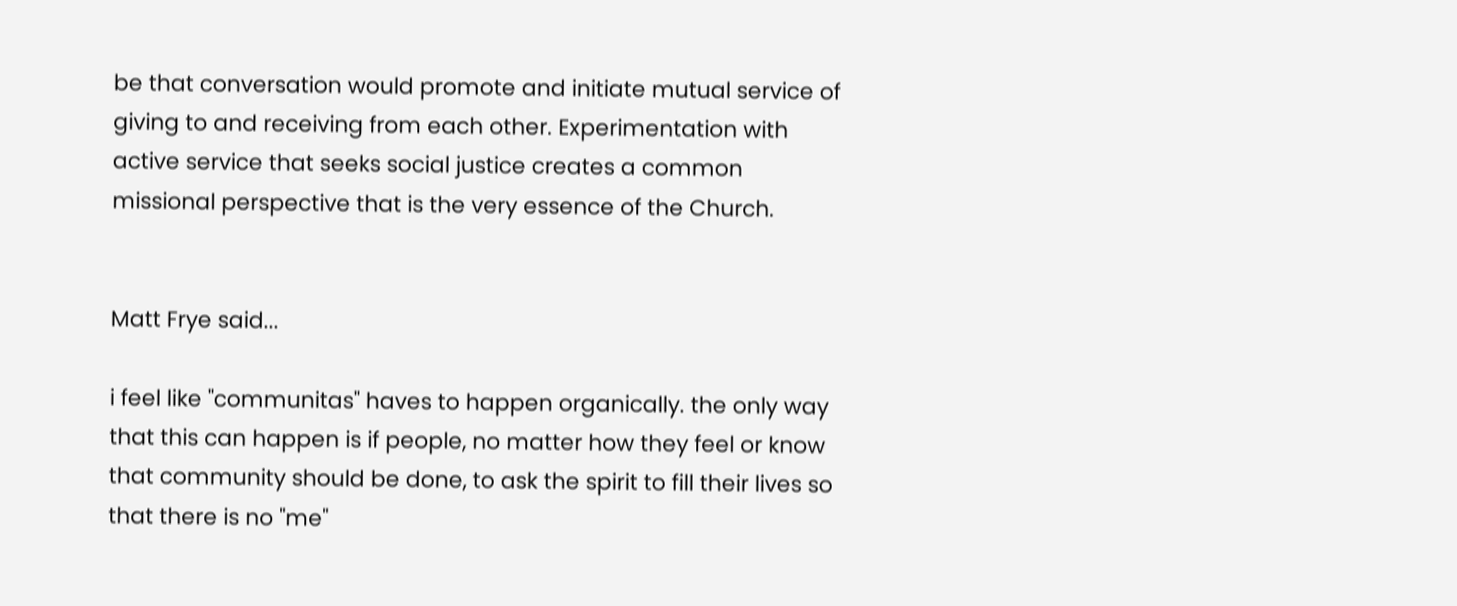be that conversation would promote and initiate mutual service of giving to and receiving from each other. Experimentation with active service that seeks social justice creates a common missional perspective that is the very essence of the Church.


Matt Frye said...

i feel like "communitas" haves to happen organically. the only way that this can happen is if people, no matter how they feel or know that community should be done, to ask the spirit to fill their lives so that there is no "me"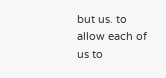but us. to allow each of us to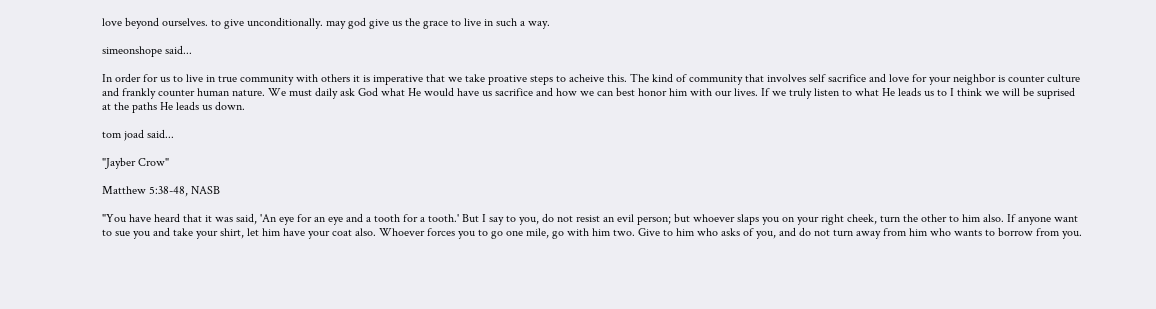love beyond ourselves. to give unconditionally. may god give us the grace to live in such a way.

simeonshope said...

In order for us to live in true community with others it is imperative that we take proative steps to acheive this. The kind of community that involves self sacrifice and love for your neighbor is counter culture and frankly counter human nature. We must daily ask God what He would have us sacrifice and how we can best honor him with our lives. If we truly listen to what He leads us to I think we will be suprised at the paths He leads us down.

tom joad said...

"Jayber Crow"

Matthew 5:38-48, NASB

"You have heard that it was said, 'An eye for an eye and a tooth for a tooth.' But I say to you, do not resist an evil person; but whoever slaps you on your right cheek, turn the other to him also. If anyone want to sue you and take your shirt, let him have your coat also. Whoever forces you to go one mile, go with him two. Give to him who asks of you, and do not turn away from him who wants to borrow from you.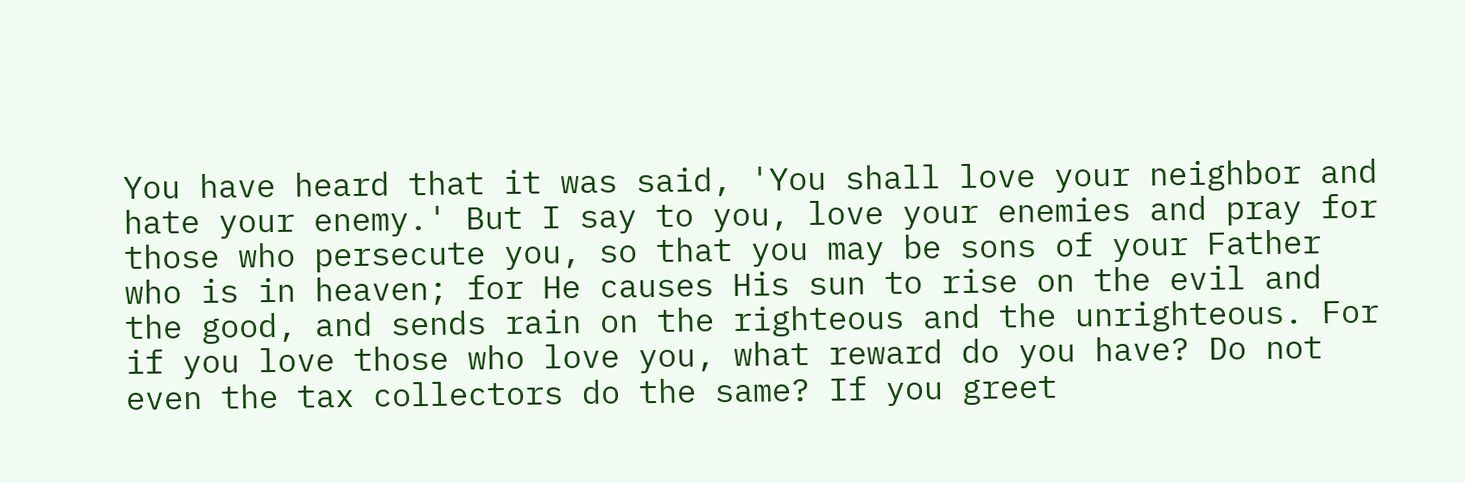You have heard that it was said, 'You shall love your neighbor and hate your enemy.' But I say to you, love your enemies and pray for those who persecute you, so that you may be sons of your Father who is in heaven; for He causes His sun to rise on the evil and the good, and sends rain on the righteous and the unrighteous. For if you love those who love you, what reward do you have? Do not even the tax collectors do the same? If you greet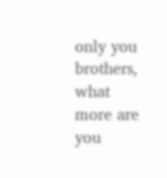only you brothers, what more are you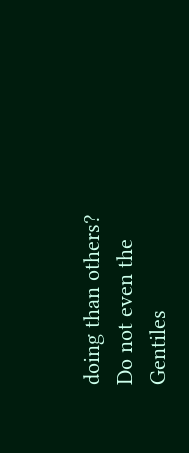doing than others? Do not even the Gentiles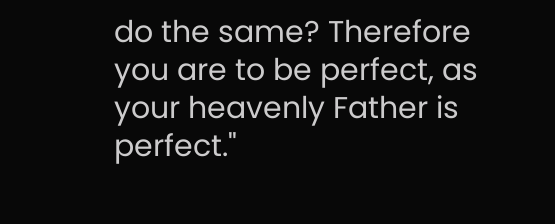do the same? Therefore you are to be perfect, as your heavenly Father is perfect."